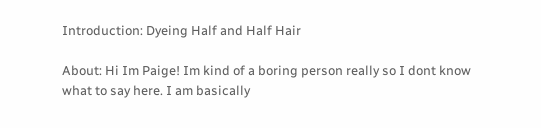Introduction: Dyeing Half and Half Hair

About: Hi Im Paige! Im kind of a boring person really so I dont know what to say here. I am basically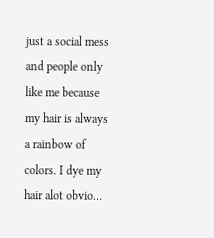just a social mess and people only like me because my hair is always a rainbow of colors. I dye my hair alot obvio…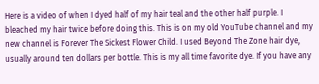Here is a video of when I dyed half of my hair teal and the other half purple. I bleached my hair twice before doing this. This is on my old YouTube channel and my new channel is Forever The Sickest Flower Child. I used Beyond The Zone hair dye, usually around ten dollars per bottle. This is my all time favorite dye. If you have any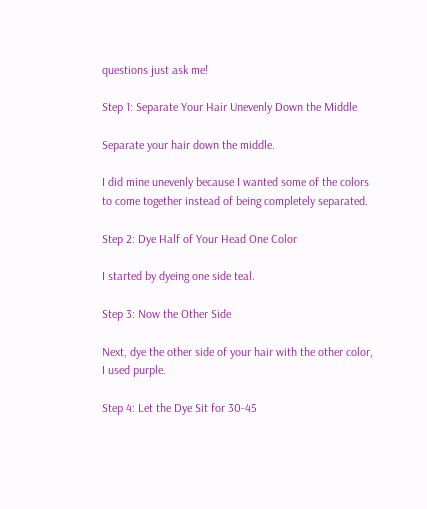questions just ask me!

Step 1: Separate Your Hair Unevenly Down the Middle

Separate your hair down the middle.

I did mine unevenly because I wanted some of the colors to come together instead of being completely separated.

Step 2: Dye Half of Your Head One Color

I started by dyeing one side teal.

Step 3: Now the Other Side

Next, dye the other side of your hair with the other color, I used purple.

Step 4: Let the Dye Sit for 30-45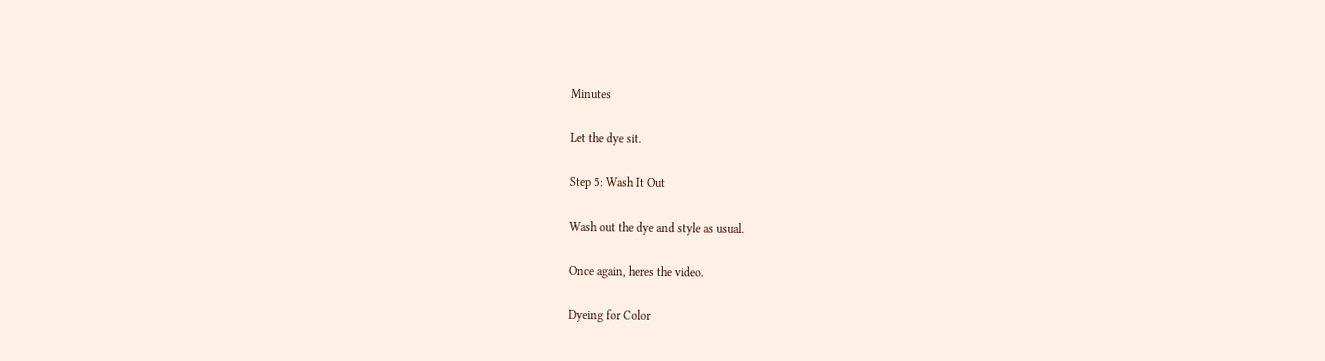Minutes

Let the dye sit.

Step 5: Wash It Out

Wash out the dye and style as usual.

Once again, heres the video.

Dyeing for Color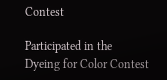Contest

Participated in the
Dyeing for Color Contest